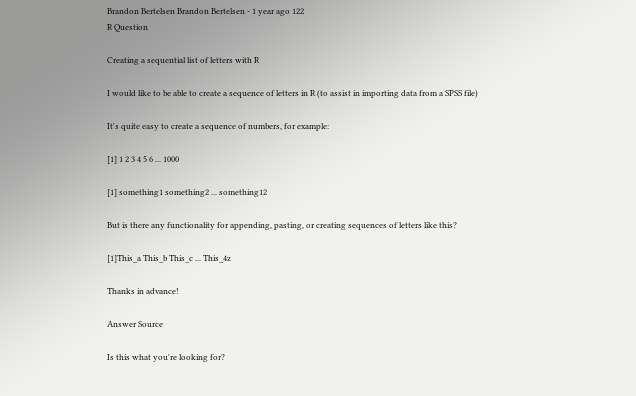Brandon Bertelsen Brandon Bertelsen - 1 year ago 122
R Question

Creating a sequential list of letters with R

I would like to be able to create a sequence of letters in R (to assist in importing data from a SPSS file)

It's quite easy to create a sequence of numbers, for example:

[1] 1 2 3 4 5 6 ... 1000

[1] something1 something2 ... something12

But is there any functionality for appending, pasting, or creating sequences of letters like this?

[1]This_a This_b This_c ... This_4z

Thanks in advance!

Answer Source

Is this what you're looking for?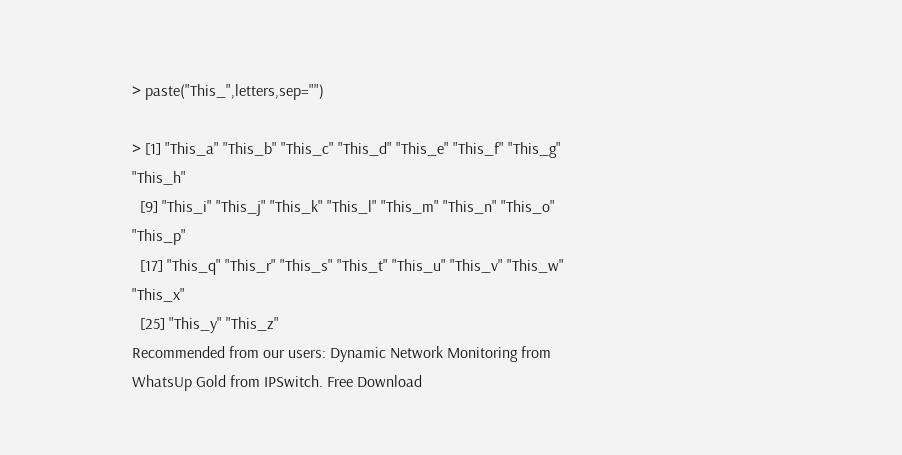> paste("This_",letters,sep="")

> [1] "This_a" "This_b" "This_c" "This_d" "This_e" "This_f" "This_g" "This_h"
  [9] "This_i" "This_j" "This_k" "This_l" "This_m" "This_n" "This_o" "This_p"
  [17] "This_q" "This_r" "This_s" "This_t" "This_u" "This_v" "This_w" "This_x"
  [25] "This_y" "This_z"
Recommended from our users: Dynamic Network Monitoring from WhatsUp Gold from IPSwitch. Free Download